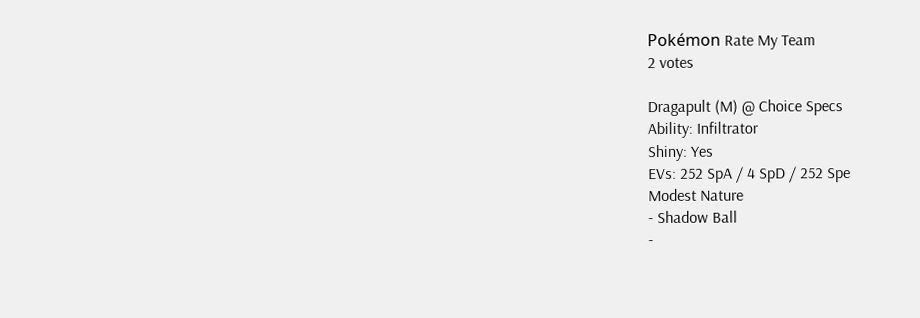Pokémon Rate My Team
2 votes

Dragapult (M) @ Choice Specs
Ability: Infiltrator
Shiny: Yes
EVs: 252 SpA / 4 SpD / 252 Spe
Modest Nature
- Shadow Ball
-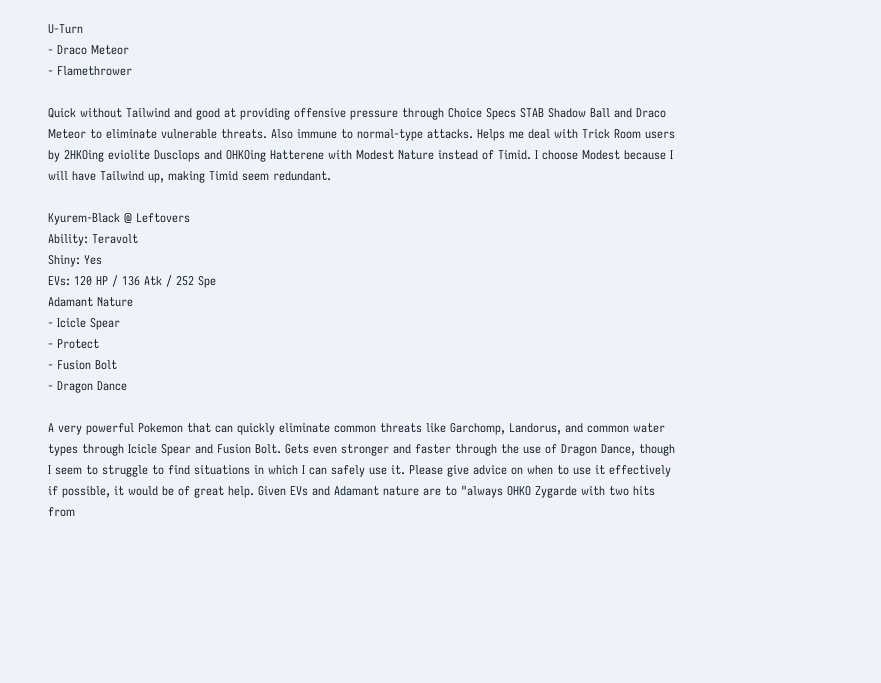U-Turn
- Draco Meteor
- Flamethrower

Quick without Tailwind and good at providing offensive pressure through Choice Specs STAB Shadow Ball and Draco Meteor to eliminate vulnerable threats. Also immune to normal-type attacks. Helps me deal with Trick Room users by 2HKOing eviolite Dusclops and OHKOing Hatterene with Modest Nature instead of Timid. I choose Modest because I will have Tailwind up, making Timid seem redundant.

Kyurem-Black @ Leftovers
Ability: Teravolt
Shiny: Yes
EVs: 120 HP / 136 Atk / 252 Spe
Adamant Nature
- Icicle Spear
- Protect
- Fusion Bolt
- Dragon Dance

A very powerful Pokemon that can quickly eliminate common threats like Garchomp, Landorus, and common water types through Icicle Spear and Fusion Bolt. Gets even stronger and faster through the use of Dragon Dance, though I seem to struggle to find situations in which I can safely use it. Please give advice on when to use it effectively if possible, it would be of great help. Given EVs and Adamant nature are to "always OHKO Zygarde with two hits from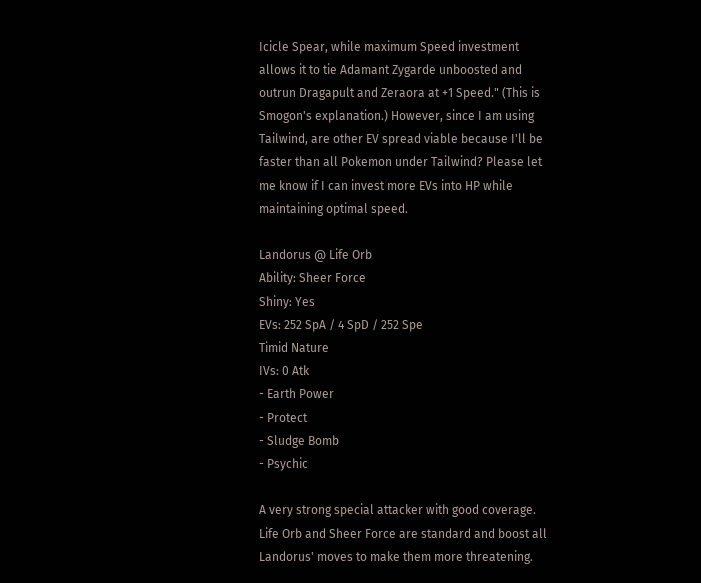Icicle Spear, while maximum Speed investment allows it to tie Adamant Zygarde unboosted and outrun Dragapult and Zeraora at +1 Speed." (This is Smogon's explanation.) However, since I am using Tailwind, are other EV spread viable because I'll be faster than all Pokemon under Tailwind? Please let me know if I can invest more EVs into HP while maintaining optimal speed.

Landorus @ Life Orb
Ability: Sheer Force
Shiny: Yes
EVs: 252 SpA / 4 SpD / 252 Spe
Timid Nature
IVs: 0 Atk
- Earth Power
- Protect
- Sludge Bomb
- Psychic

A very strong special attacker with good coverage. Life Orb and Sheer Force are standard and boost all Landorus' moves to make them more threatening.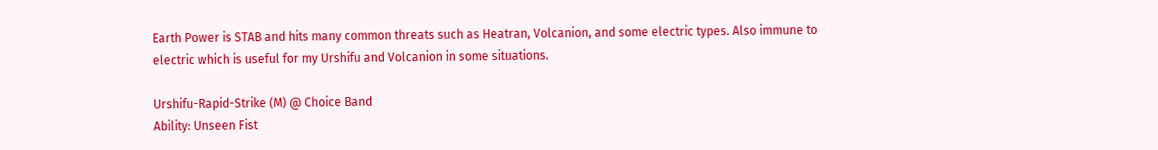Earth Power is STAB and hits many common threats such as Heatran, Volcanion, and some electric types. Also immune to electric which is useful for my Urshifu and Volcanion in some situations.

Urshifu-Rapid-Strike (M) @ Choice Band
Ability: Unseen Fist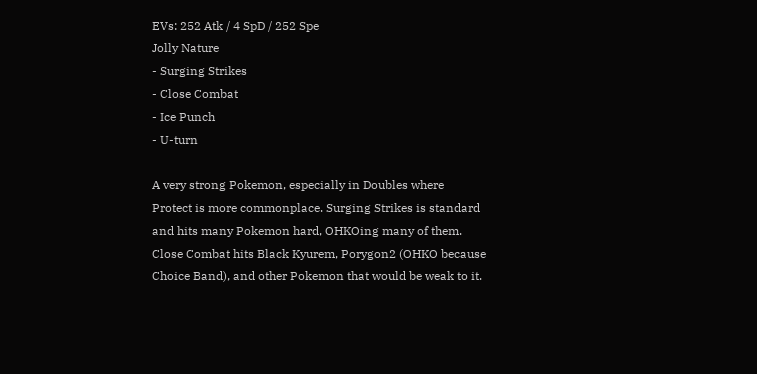EVs: 252 Atk / 4 SpD / 252 Spe
Jolly Nature
- Surging Strikes
- Close Combat
- Ice Punch
- U-turn

A very strong Pokemon, especially in Doubles where Protect is more commonplace. Surging Strikes is standard and hits many Pokemon hard, OHKOing many of them. Close Combat hits Black Kyurem, Porygon2 (OHKO because Choice Band), and other Pokemon that would be weak to it.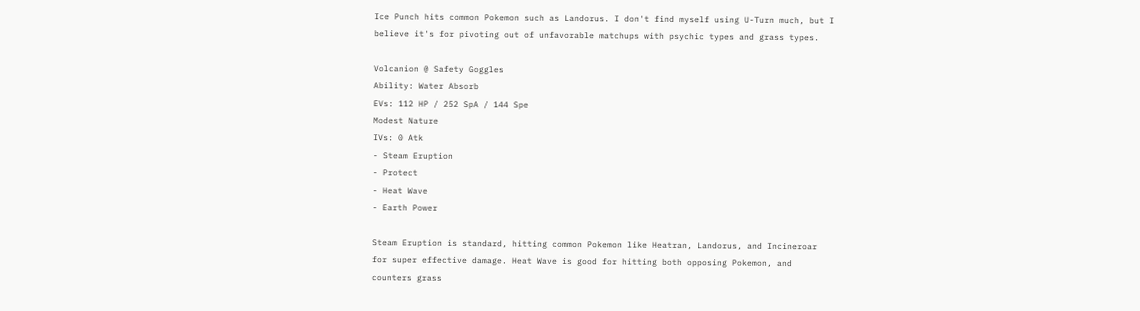Ice Punch hits common Pokemon such as Landorus. I don't find myself using U-Turn much, but I believe it's for pivoting out of unfavorable matchups with psychic types and grass types.

Volcanion @ Safety Goggles
Ability: Water Absorb
EVs: 112 HP / 252 SpA / 144 Spe
Modest Nature
IVs: 0 Atk
- Steam Eruption
- Protect
- Heat Wave
- Earth Power

Steam Eruption is standard, hitting common Pokemon like Heatran, Landorus, and Incineroar for super effective damage. Heat Wave is good for hitting both opposing Pokemon, and counters grass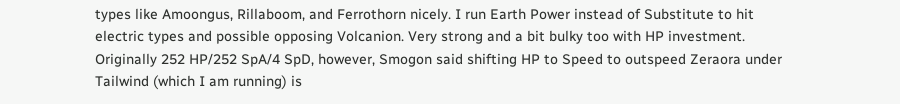types like Amoongus, Rillaboom, and Ferrothorn nicely. I run Earth Power instead of Substitute to hit electric types and possible opposing Volcanion. Very strong and a bit bulky too with HP investment. Originally 252 HP/252 SpA/4 SpD, however, Smogon said shifting HP to Speed to outspeed Zeraora under Tailwind (which I am running) is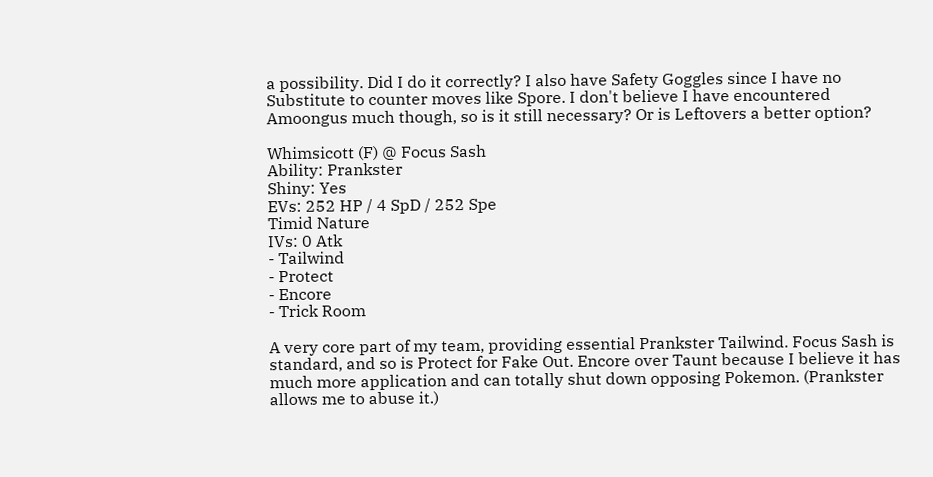a possibility. Did I do it correctly? I also have Safety Goggles since I have no Substitute to counter moves like Spore. I don't believe I have encountered Amoongus much though, so is it still necessary? Or is Leftovers a better option?

Whimsicott (F) @ Focus Sash
Ability: Prankster
Shiny: Yes
EVs: 252 HP / 4 SpD / 252 Spe
Timid Nature
IVs: 0 Atk
- Tailwind
- Protect
- Encore
- Trick Room

A very core part of my team, providing essential Prankster Tailwind. Focus Sash is standard, and so is Protect for Fake Out. Encore over Taunt because I believe it has much more application and can totally shut down opposing Pokemon. (Prankster allows me to abuse it.)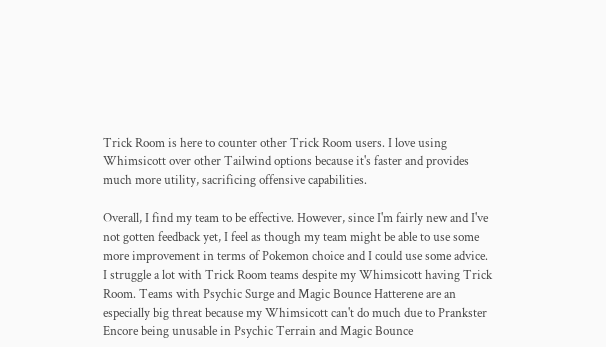Trick Room is here to counter other Trick Room users. I love using Whimsicott over other Tailwind options because it's faster and provides much more utility, sacrificing offensive capabilities.

Overall, I find my team to be effective. However, since I'm fairly new and I've not gotten feedback yet, I feel as though my team might be able to use some more improvement in terms of Pokemon choice and I could use some advice. I struggle a lot with Trick Room teams despite my Whimsicott having Trick Room. Teams with Psychic Surge and Magic Bounce Hatterene are an especially big threat because my Whimsicott can't do much due to Prankster Encore being unusable in Psychic Terrain and Magic Bounce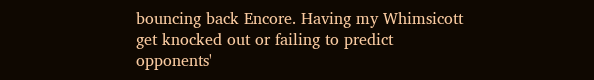bouncing back Encore. Having my Whimsicott get knocked out or failing to predict opponents'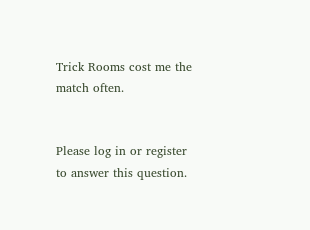Trick Rooms cost me the match often.


Please log in or register to answer this question.